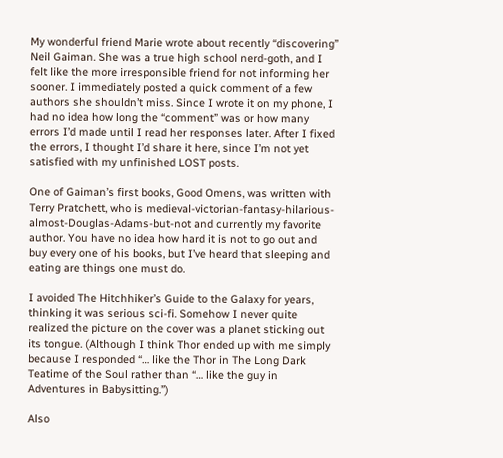My wonderful friend Marie wrote about recently “discovering” Neil Gaiman. She was a true high school nerd-goth, and I felt like the more irresponsible friend for not informing her sooner. I immediately posted a quick comment of a few authors she shouldn’t miss. Since I wrote it on my phone, I had no idea how long the “comment” was or how many errors I’d made until I read her responses later. After I fixed the errors, I thought I’d share it here, since I’m not yet satisfied with my unfinished LOST posts.

One of Gaiman’s first books, Good Omens, was written with Terry Pratchett, who is medieval-victorian-fantasy-hilarious-almost-Douglas-Adams-but-not and currently my favorite author. You have no idea how hard it is not to go out and buy every one of his books, but I’ve heard that sleeping and eating are things one must do.

I avoided The Hitchhiker’s Guide to the Galaxy for years, thinking it was serious sci-fi. Somehow I never quite realized the picture on the cover was a planet sticking out its tongue. (Although I think Thor ended up with me simply because I responded “… like the Thor in The Long Dark Teatime of the Soul rather than “… like the guy in Adventures in Babysitting.”)

Also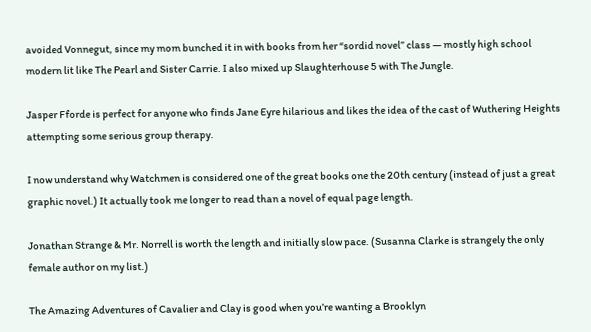avoided Vonnegut, since my mom bunched it in with books from her “sordid novel” class — mostly high school modern lit like The Pearl and Sister Carrie. I also mixed up Slaughterhouse 5 with The Jungle.

Jasper Fforde is perfect for anyone who finds Jane Eyre hilarious and likes the idea of the cast of Wuthering Heights attempting some serious group therapy.

I now understand why Watchmen is considered one of the great books one the 20th century (instead of just a great graphic novel.) It actually took me longer to read than a novel of equal page length.

Jonathan Strange & Mr. Norrell is worth the length and initially slow pace. (Susanna Clarke is strangely the only female author on my list.)

The Amazing Adventures of Cavalier and Clay is good when you’re wanting a Brooklyn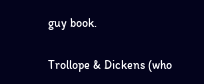guy book.

Trollope & Dickens (who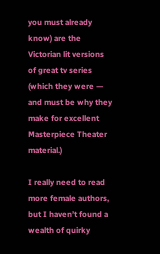you must already know) are the Victorian lit versions of great tv series (which they were — and must be why they make for excellent Masterpiece Theater material.)

I really need to read more female authors, but I haven’t found a wealth of quirky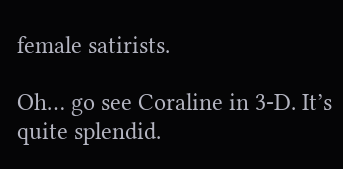female satirists.

Oh… go see Coraline in 3-D. It’s quite splendid.